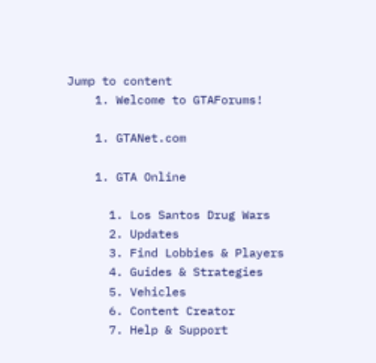Jump to content
    1. Welcome to GTAForums!

    1. GTANet.com

    1. GTA Online

      1. Los Santos Drug Wars
      2. Updates
      3. Find Lobbies & Players
      4. Guides & Strategies
      5. Vehicles
      6. Content Creator
      7. Help & Support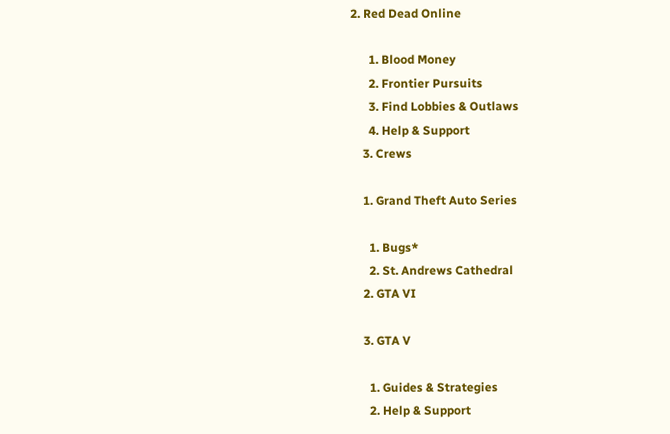2. Red Dead Online

      1. Blood Money
      2. Frontier Pursuits
      3. Find Lobbies & Outlaws
      4. Help & Support
    3. Crews

    1. Grand Theft Auto Series

      1. Bugs*
      2. St. Andrews Cathedral
    2. GTA VI

    3. GTA V

      1. Guides & Strategies
      2. Help & Support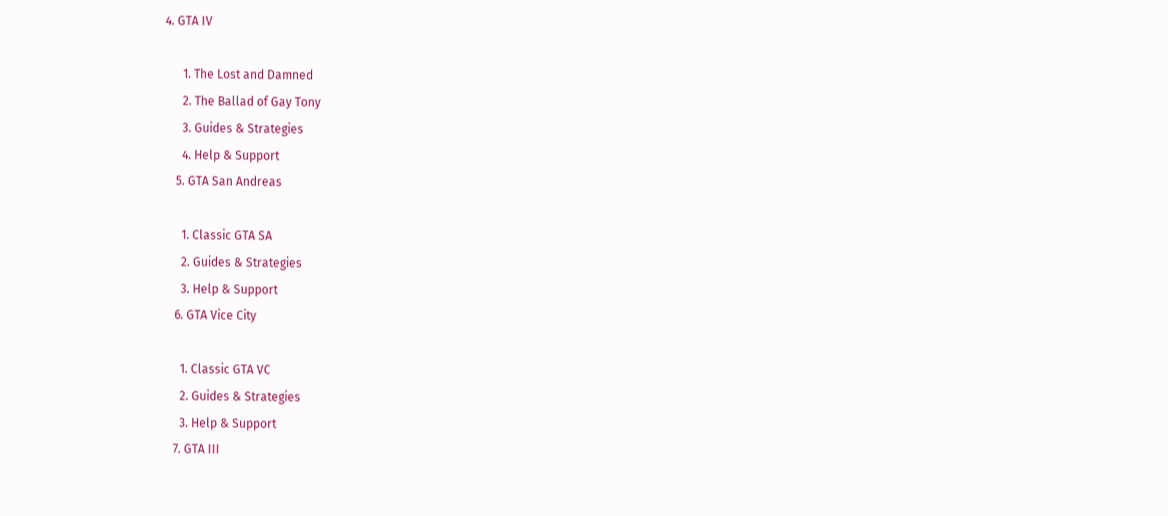4. GTA IV

      1. The Lost and Damned
      2. The Ballad of Gay Tony
      3. Guides & Strategies
      4. Help & Support
    5. GTA San Andreas

      1. Classic GTA SA
      2. Guides & Strategies
      3. Help & Support
    6. GTA Vice City

      1. Classic GTA VC
      2. Guides & Strategies
      3. Help & Support
    7. GTA III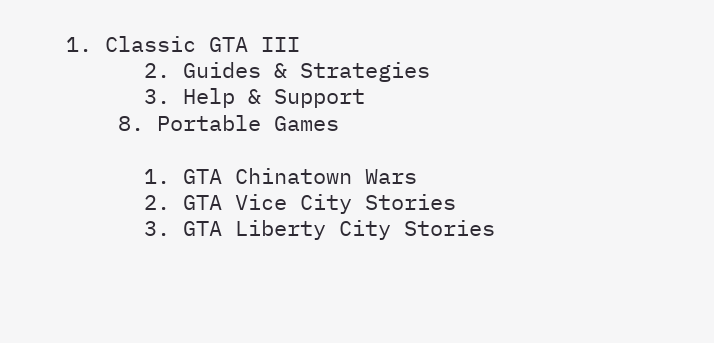1. Classic GTA III
      2. Guides & Strategies
      3. Help & Support
    8. Portable Games

      1. GTA Chinatown Wars
      2. GTA Vice City Stories
      3. GTA Liberty City Stories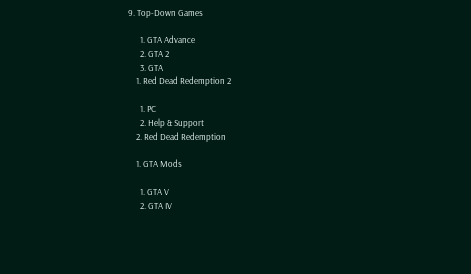9. Top-Down Games

      1. GTA Advance
      2. GTA 2
      3. GTA
    1. Red Dead Redemption 2

      1. PC
      2. Help & Support
    2. Red Dead Redemption

    1. GTA Mods

      1. GTA V
      2. GTA IV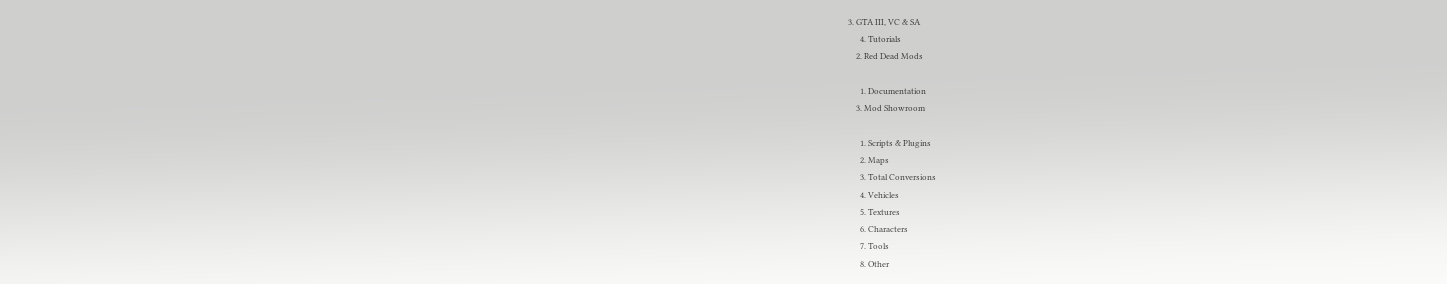3. GTA III, VC & SA
      4. Tutorials
    2. Red Dead Mods

      1. Documentation
    3. Mod Showroom

      1. Scripts & Plugins
      2. Maps
      3. Total Conversions
      4. Vehicles
      5. Textures
      6. Characters
      7. Tools
      8. Other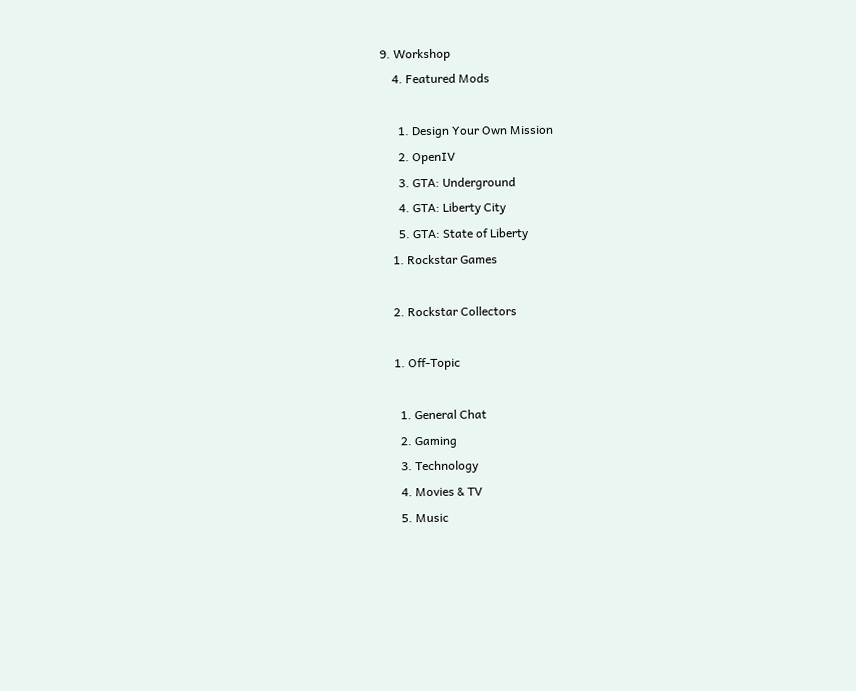9. Workshop
    4. Featured Mods

      1. Design Your Own Mission
      2. OpenIV
      3. GTA: Underground
      4. GTA: Liberty City
      5. GTA: State of Liberty
    1. Rockstar Games

    2. Rockstar Collectors

    1. Off-Topic

      1. General Chat
      2. Gaming
      3. Technology
      4. Movies & TV
      5. Music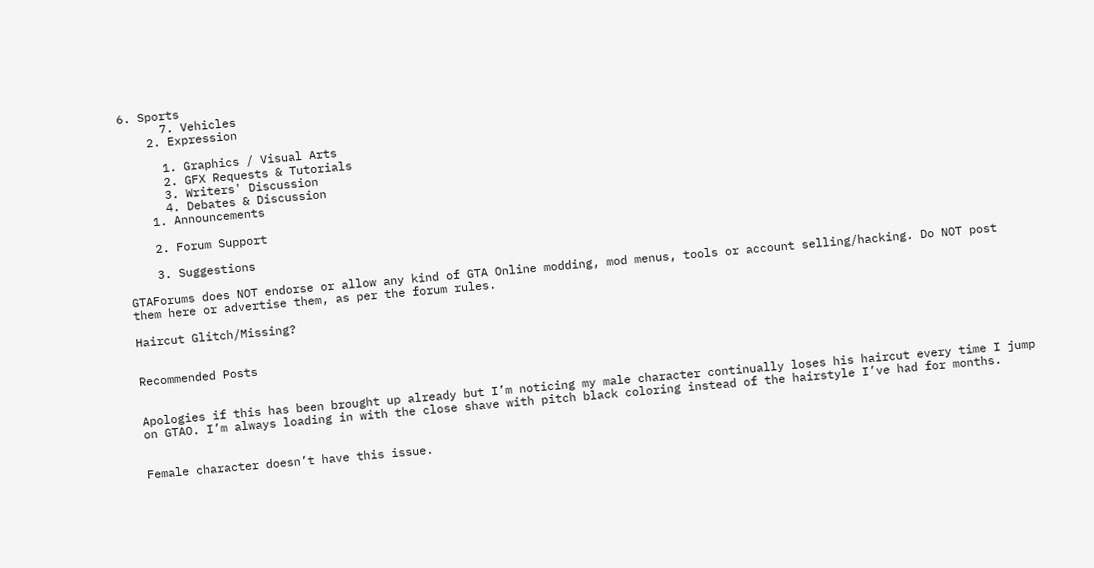6. Sports
      7. Vehicles
    2. Expression

      1. Graphics / Visual Arts
      2. GFX Requests & Tutorials
      3. Writers' Discussion
      4. Debates & Discussion
    1. Announcements

    2. Forum Support

    3. Suggestions

GTAForums does NOT endorse or allow any kind of GTA Online modding, mod menus, tools or account selling/hacking. Do NOT post them here or advertise them, as per the forum rules.

Haircut Glitch/Missing?


Recommended Posts


Apologies if this has been brought up already but I’m noticing my male character continually loses his haircut every time I jump on GTAO. I’m always loading in with the close shave with pitch black coloring instead of the hairstyle I’ve had for months.


Female character doesn’t have this issue.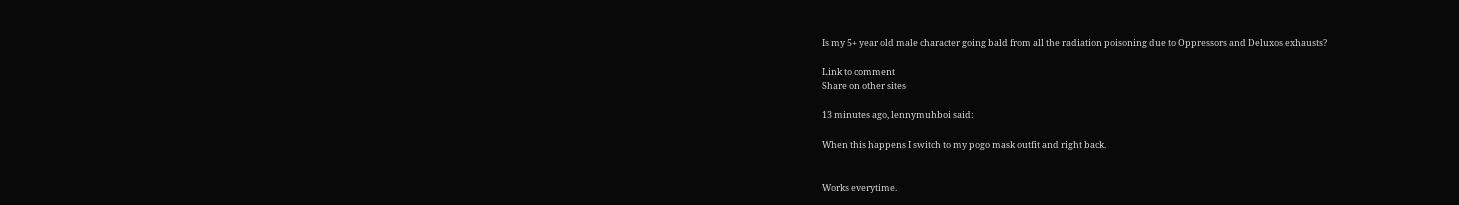Is my 5+ year old male character going bald from all the radiation poisoning due to Oppressors and Deluxos exhausts?

Link to comment
Share on other sites

13 minutes ago, lennymuhboi said:

When this happens I switch to my pogo mask outfit and right back.


Works everytime.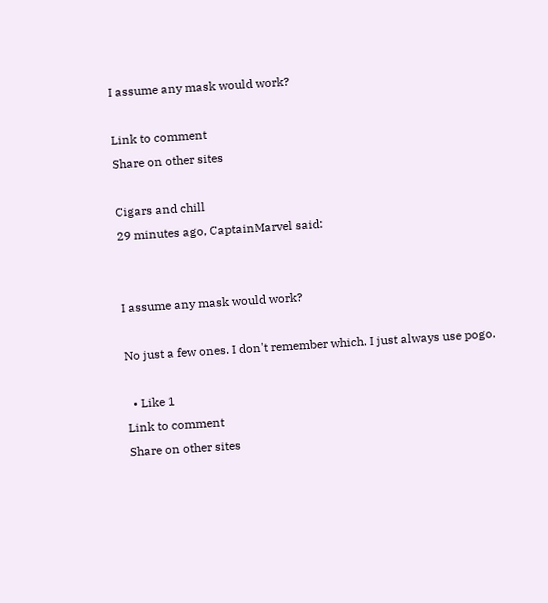I assume any mask would work?

Link to comment
Share on other sites

Cigars and chill
29 minutes ago, CaptainMarvel said:


I assume any mask would work?

No just a few ones. I don't remember which. I just always use pogo.

  • Like 1
Link to comment
Share on other sites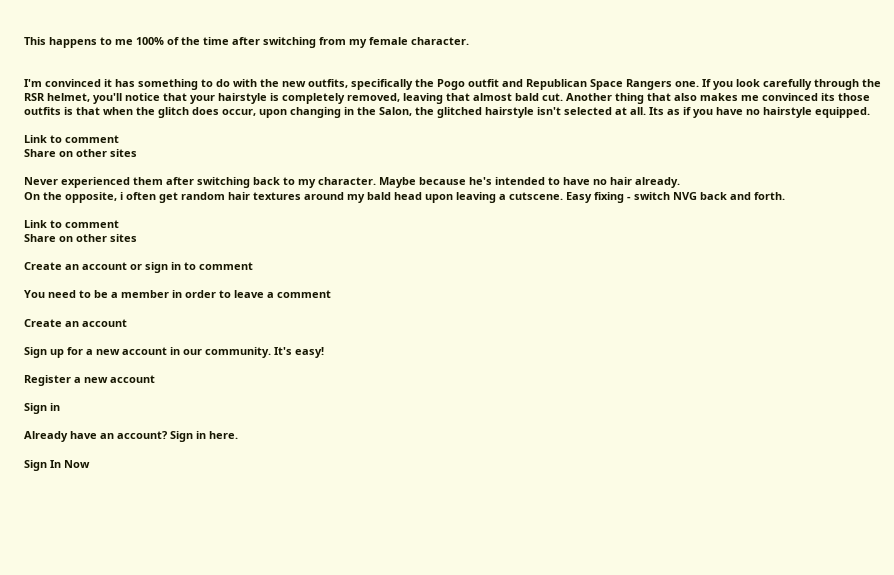This happens to me 100% of the time after switching from my female character.


I'm convinced it has something to do with the new outfits, specifically the Pogo outfit and Republican Space Rangers one. If you look carefully through the RSR helmet, you'll notice that your hairstyle is completely removed, leaving that almost bald cut. Another thing that also makes me convinced its those outfits is that when the glitch does occur, upon changing in the Salon, the glitched hairstyle isn't selected at all. Its as if you have no hairstyle equipped.

Link to comment
Share on other sites

Never experienced them after switching back to my character. Maybe because he's intended to have no hair already.
On the opposite, i often get random hair textures around my bald head upon leaving a cutscene. Easy fixing - switch NVG back and forth.

Link to comment
Share on other sites

Create an account or sign in to comment

You need to be a member in order to leave a comment

Create an account

Sign up for a new account in our community. It's easy!

Register a new account

Sign in

Already have an account? Sign in here.

Sign In Now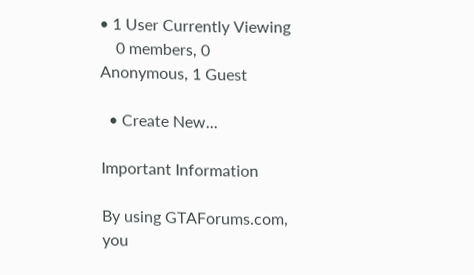• 1 User Currently Viewing
    0 members, 0 Anonymous, 1 Guest

  • Create New...

Important Information

By using GTAForums.com, you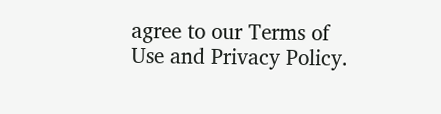agree to our Terms of Use and Privacy Policy.